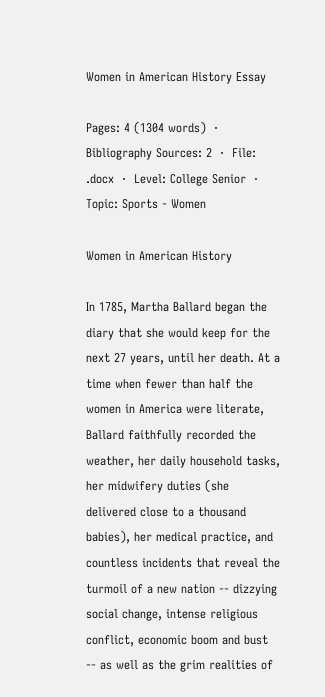Women in American History Essay

Pages: 4 (1304 words)  ·  Bibliography Sources: 2  ·  File: .docx  ·  Level: College Senior  ·  Topic: Sports - Women

Women in American History

In 1785, Martha Ballard began the diary that she would keep for the next 27 years, until her death. At a time when fewer than half the women in America were literate, Ballard faithfully recorded the weather, her daily household tasks, her midwifery duties (she delivered close to a thousand babies), her medical practice, and countless incidents that reveal the turmoil of a new nation -- dizzying social change, intense religious conflict, economic boom and bust -- as well as the grim realities of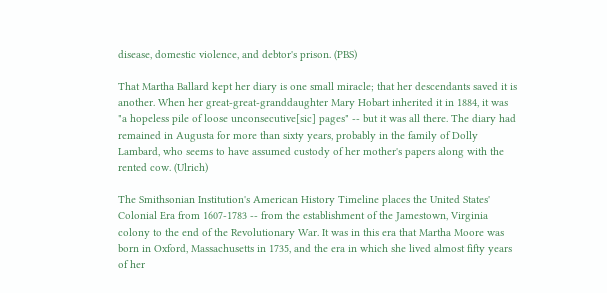disease, domestic violence, and debtor's prison. (PBS)

That Martha Ballard kept her diary is one small miracle; that her descendants saved it is another. When her great-great-granddaughter Mary Hobart inherited it in 1884, it was "a hopeless pile of loose unconsecutive[sic] pages" -- but it was all there. The diary had remained in Augusta for more than sixty years, probably in the family of Dolly Lambard, who seems to have assumed custody of her mother's papers along with the rented cow. (Ulrich)

The Smithsonian Institution's American History Timeline places the United States' Colonial Era from 1607-1783 -- from the establishment of the Jamestown, Virginia colony to the end of the Revolutionary War. It was in this era that Martha Moore was born in Oxford, Massachusetts in 1735, and the era in which she lived almost fifty years of her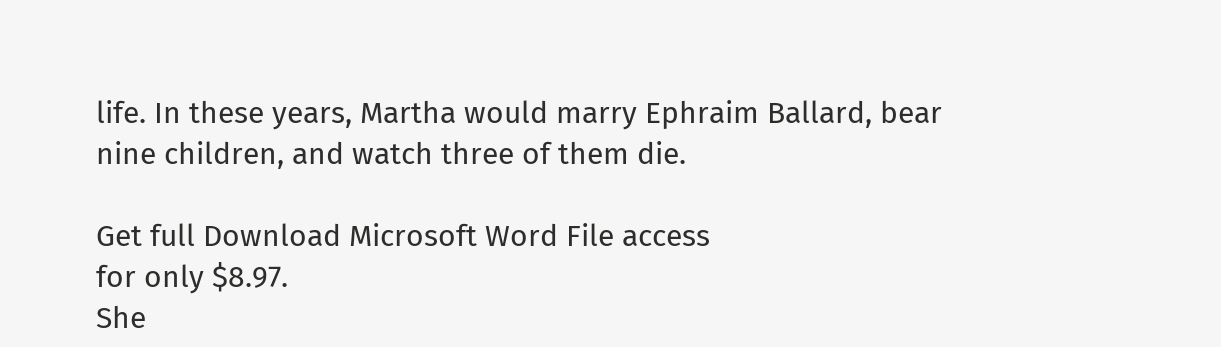life. In these years, Martha would marry Ephraim Ballard, bear nine children, and watch three of them die.

Get full Download Microsoft Word File access
for only $8.97.
She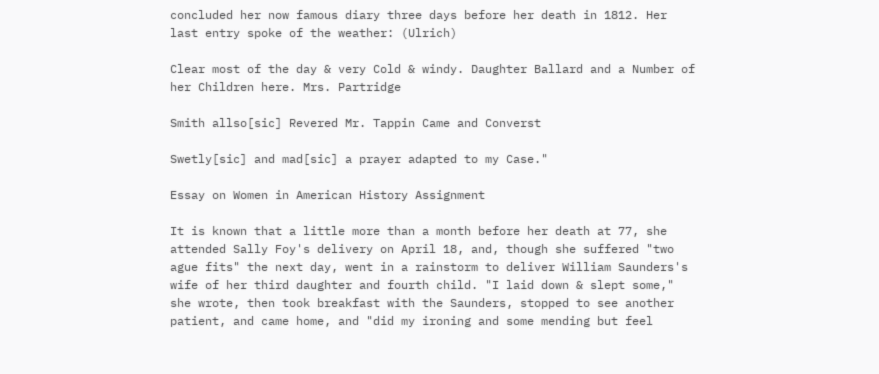concluded her now famous diary three days before her death in 1812. Her last entry spoke of the weather: (Ulrich)

Clear most of the day & very Cold & windy. Daughter Ballard and a Number of her Children here. Mrs. Partridge

Smith allso[sic] Revered Mr. Tappin Came and Converst

Swetly[sic] and mad[sic] a prayer adapted to my Case."

Essay on Women in American History Assignment

It is known that a little more than a month before her death at 77, she attended Sally Foy's delivery on April 18, and, though she suffered "two ague fits" the next day, went in a rainstorm to deliver William Saunders's wife of her third daughter and fourth child. "I laid down & slept some," she wrote, then took breakfast with the Saunders, stopped to see another patient, and came home, and "did my ironing and some mending but feel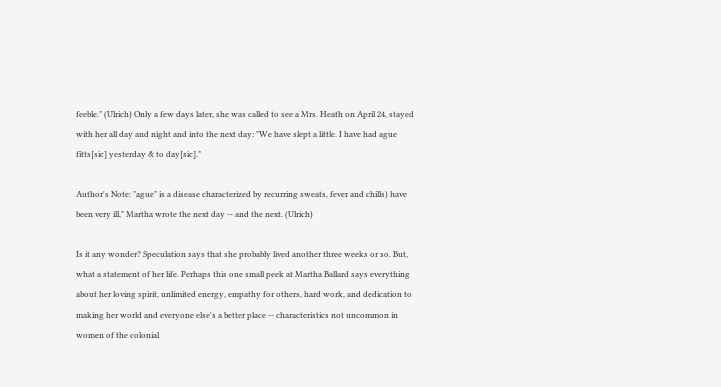feeble." (Ulrich) Only a few days later, she was called to see a Mrs. Heath on April 24, stayed with her all day and night and into the next day: "We have slept a little. I have had ague fitts[sic] yesterday & to day[sic]."

Author's Note: "ague" is a disease characterized by recurring sweats, fever and chills) have been very ill," Martha wrote the next day -- and the next. (Ulrich)

Is it any wonder? Speculation says that she probably lived another three weeks or so. But, what a statement of her life. Perhaps this one small peek at Martha Ballard says everything about her loving spirit, unlimited energy, empathy for others, hard work, and dedication to making her world and everyone else's a better place -- characteristics not uncommon in women of the colonial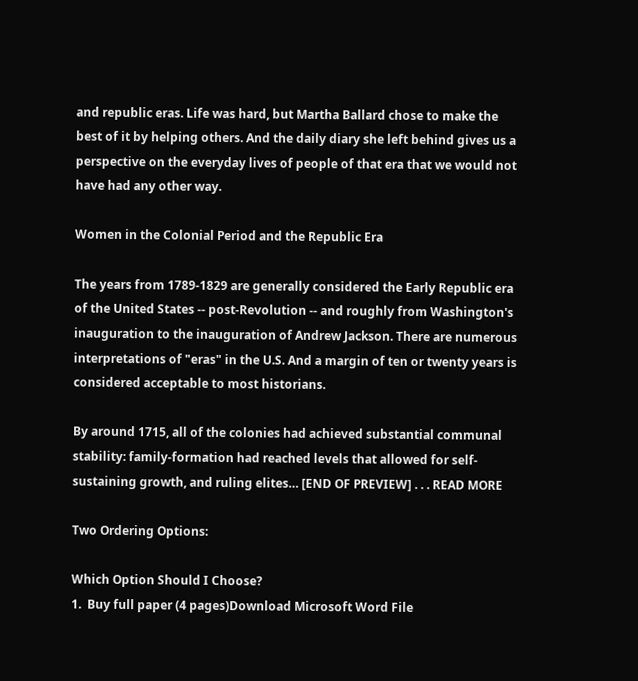and republic eras. Life was hard, but Martha Ballard chose to make the best of it by helping others. And the daily diary she left behind gives us a perspective on the everyday lives of people of that era that we would not have had any other way.

Women in the Colonial Period and the Republic Era

The years from 1789-1829 are generally considered the Early Republic era of the United States -- post-Revolution -- and roughly from Washington's inauguration to the inauguration of Andrew Jackson. There are numerous interpretations of "eras" in the U.S. And a margin of ten or twenty years is considered acceptable to most historians.

By around 1715, all of the colonies had achieved substantial communal stability: family-formation had reached levels that allowed for self-sustaining growth, and ruling elites… [END OF PREVIEW] . . . READ MORE

Two Ordering Options:

Which Option Should I Choose?
1.  Buy full paper (4 pages)Download Microsoft Word File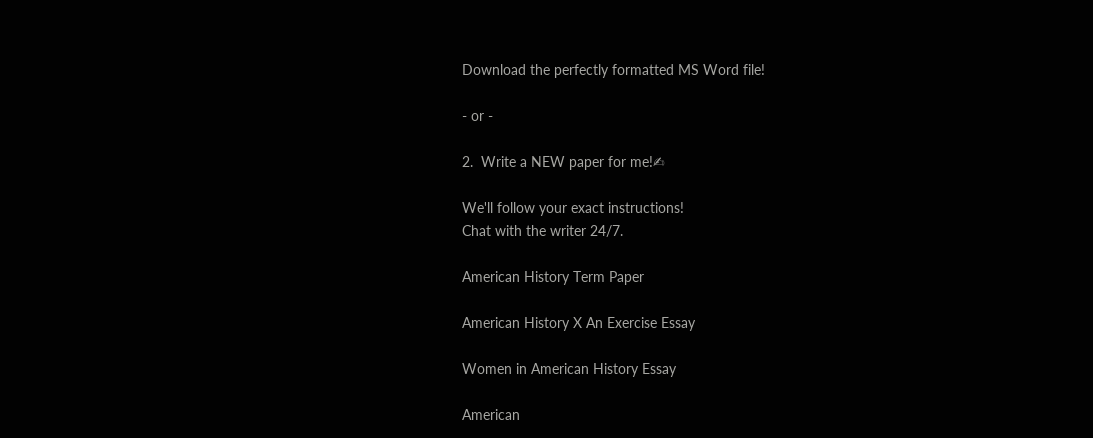Download the perfectly formatted MS Word file!

- or -

2.  Write a NEW paper for me!✍

We'll follow your exact instructions!
Chat with the writer 24/7.

American History Term Paper

American History X An Exercise Essay

Women in American History Essay

American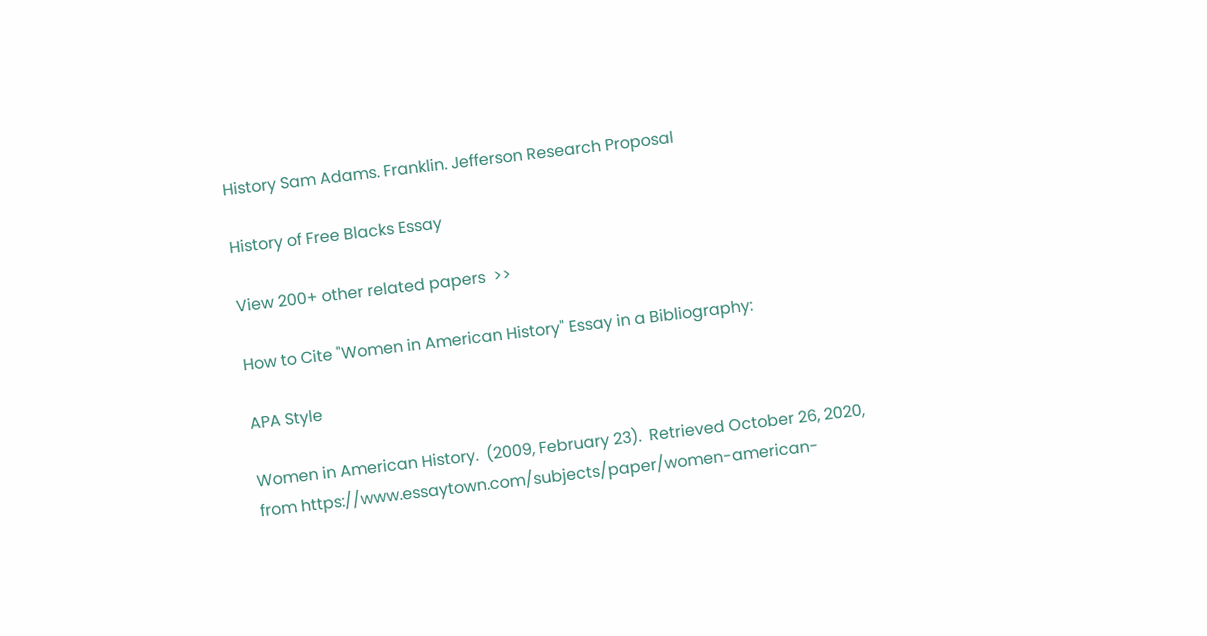History Sam Adams. Franklin. Jefferson Research Proposal

History of Free Blacks Essay

View 200+ other related papers  >>

How to Cite "Women in American History" Essay in a Bibliography:

APA Style

Women in American History.  (2009, February 23).  Retrieved October 26, 2020, from https://www.essaytown.com/subjects/paper/women-american-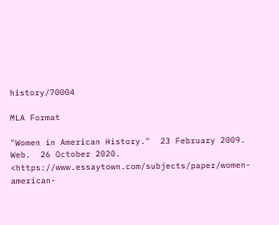history/70004

MLA Format

"Women in American History."  23 February 2009.  Web.  26 October 2020. <https://www.essaytown.com/subjects/paper/women-american-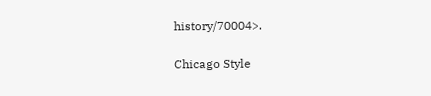history/70004>.

Chicago Style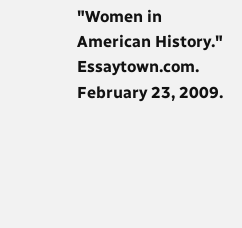"Women in American History."  Essaytown.com.  February 23, 2009.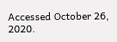Accessed October 26, 2020.